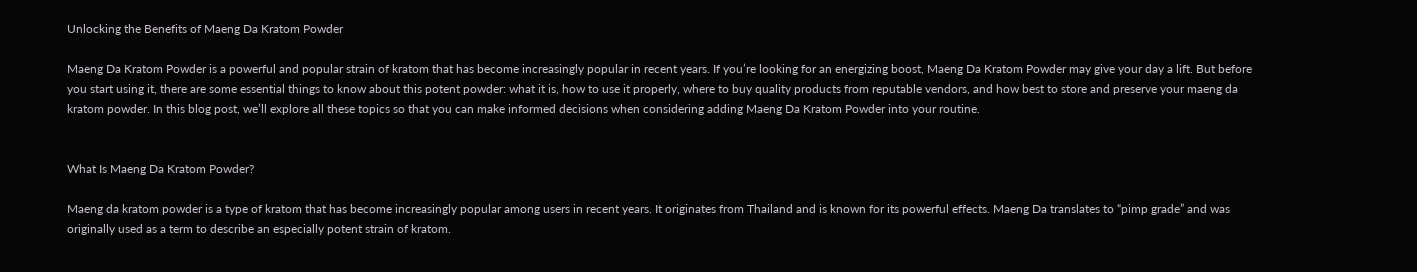Unlocking the Benefits of Maeng Da Kratom Powder

Maeng Da Kratom Powder is a powerful and popular strain of kratom that has become increasingly popular in recent years. If you’re looking for an energizing boost, Maeng Da Kratom Powder may give your day a lift. But before you start using it, there are some essential things to know about this potent powder: what it is, how to use it properly, where to buy quality products from reputable vendors, and how best to store and preserve your maeng da kratom powder. In this blog post, we’ll explore all these topics so that you can make informed decisions when considering adding Maeng Da Kratom Powder into your routine.


What Is Maeng Da Kratom Powder?

Maeng da kratom powder is a type of kratom that has become increasingly popular among users in recent years. It originates from Thailand and is known for its powerful effects. Maeng Da translates to “pimp grade” and was originally used as a term to describe an especially potent strain of kratom.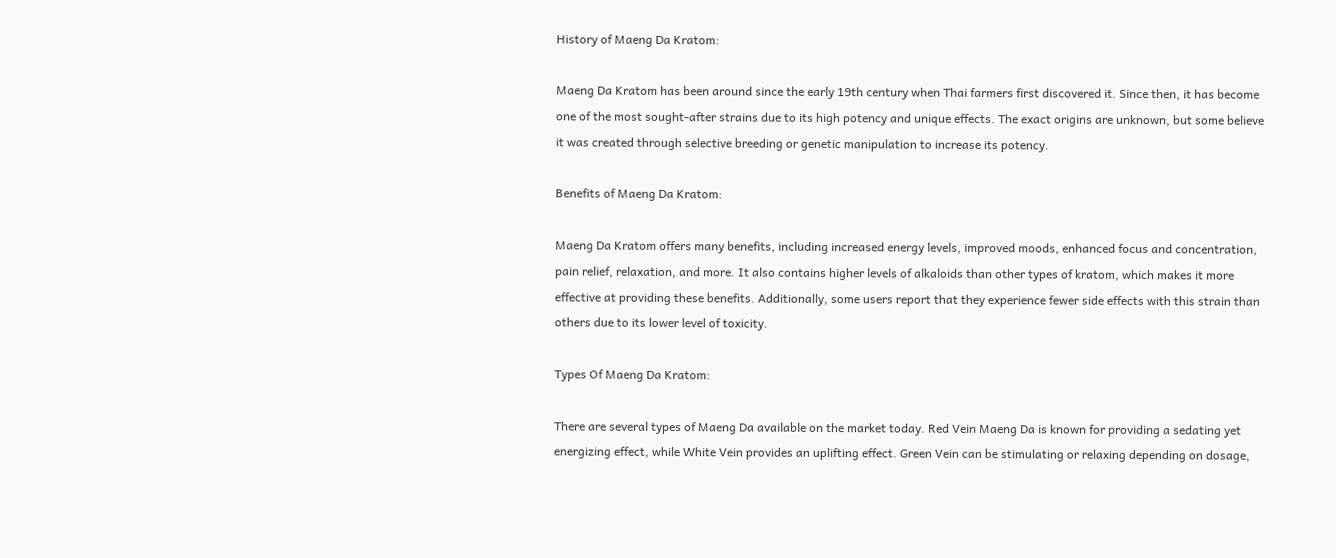History of Maeng Da Kratom:

Maeng Da Kratom has been around since the early 19th century when Thai farmers first discovered it. Since then, it has become one of the most sought-after strains due to its high potency and unique effects. The exact origins are unknown, but some believe it was created through selective breeding or genetic manipulation to increase its potency.

Benefits of Maeng Da Kratom:

Maeng Da Kratom offers many benefits, including increased energy levels, improved moods, enhanced focus and concentration, pain relief, relaxation, and more. It also contains higher levels of alkaloids than other types of kratom, which makes it more effective at providing these benefits. Additionally, some users report that they experience fewer side effects with this strain than others due to its lower level of toxicity.

Types Of Maeng Da Kratom:

There are several types of Maeng Da available on the market today. Red Vein Maeng Da is known for providing a sedating yet energizing effect, while White Vein provides an uplifting effect. Green Vein can be stimulating or relaxing depending on dosage,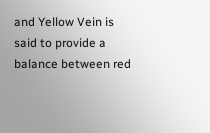and Yellow Vein is said to provide a balance between red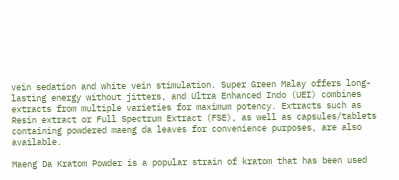vein sedation and white vein stimulation. Super Green Malay offers long-lasting energy without jitters, and Ultra Enhanced Indo (UEI) combines extracts from multiple varieties for maximum potency. Extracts such as Resin extract or Full Spectrum Extract (FSE), as well as capsules/tablets containing powdered maeng da leaves for convenience purposes, are also available.

Maeng Da Kratom Powder is a popular strain of kratom that has been used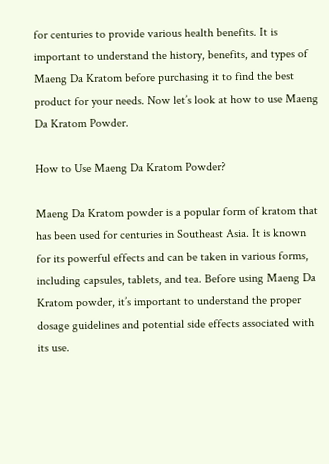for centuries to provide various health benefits. It is important to understand the history, benefits, and types of Maeng Da Kratom before purchasing it to find the best product for your needs. Now let’s look at how to use Maeng Da Kratom Powder.

How to Use Maeng Da Kratom Powder?

Maeng Da Kratom powder is a popular form of kratom that has been used for centuries in Southeast Asia. It is known for its powerful effects and can be taken in various forms, including capsules, tablets, and tea. Before using Maeng Da Kratom powder, it’s important to understand the proper dosage guidelines and potential side effects associated with its use.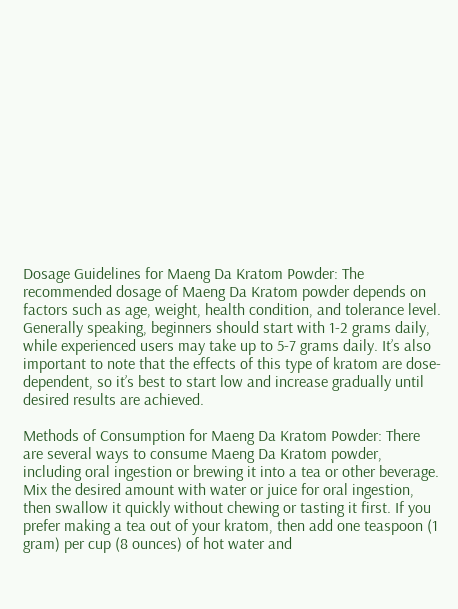Dosage Guidelines for Maeng Da Kratom Powder: The recommended dosage of Maeng Da Kratom powder depends on factors such as age, weight, health condition, and tolerance level. Generally speaking, beginners should start with 1-2 grams daily, while experienced users may take up to 5-7 grams daily. It’s also important to note that the effects of this type of kratom are dose-dependent, so it’s best to start low and increase gradually until desired results are achieved.

Methods of Consumption for Maeng Da Kratom Powder: There are several ways to consume Maeng Da Kratom powder, including oral ingestion or brewing it into a tea or other beverage. Mix the desired amount with water or juice for oral ingestion, then swallow it quickly without chewing or tasting it first. If you prefer making a tea out of your kratom, then add one teaspoon (1 gram) per cup (8 ounces) of hot water and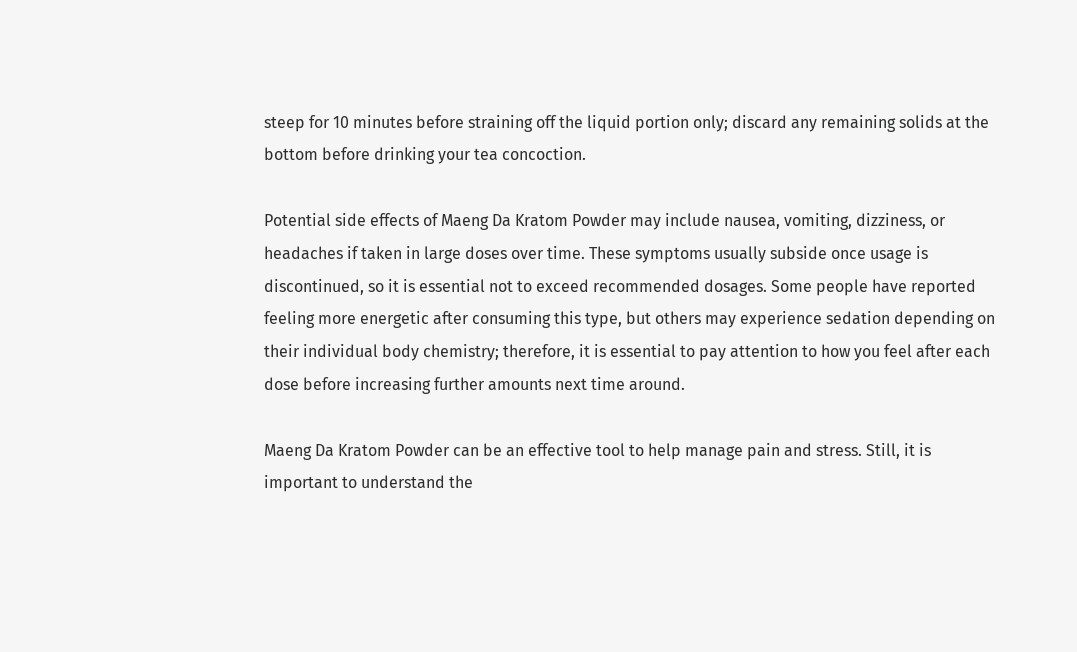steep for 10 minutes before straining off the liquid portion only; discard any remaining solids at the bottom before drinking your tea concoction.

Potential side effects of Maeng Da Kratom Powder may include nausea, vomiting, dizziness, or headaches if taken in large doses over time. These symptoms usually subside once usage is discontinued, so it is essential not to exceed recommended dosages. Some people have reported feeling more energetic after consuming this type, but others may experience sedation depending on their individual body chemistry; therefore, it is essential to pay attention to how you feel after each dose before increasing further amounts next time around.

Maeng Da Kratom Powder can be an effective tool to help manage pain and stress. Still, it is important to understand the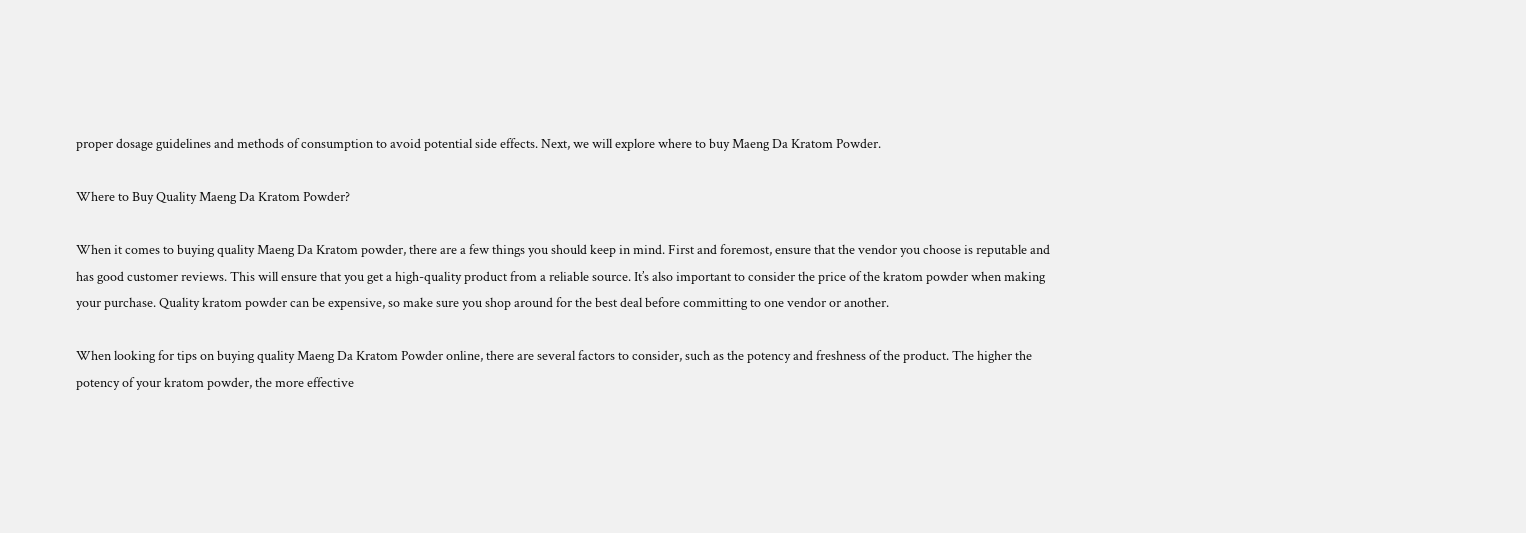proper dosage guidelines and methods of consumption to avoid potential side effects. Next, we will explore where to buy Maeng Da Kratom Powder.

Where to Buy Quality Maeng Da Kratom Powder?

When it comes to buying quality Maeng Da Kratom powder, there are a few things you should keep in mind. First and foremost, ensure that the vendor you choose is reputable and has good customer reviews. This will ensure that you get a high-quality product from a reliable source. It’s also important to consider the price of the kratom powder when making your purchase. Quality kratom powder can be expensive, so make sure you shop around for the best deal before committing to one vendor or another.

When looking for tips on buying quality Maeng Da Kratom Powder online, there are several factors to consider, such as the potency and freshness of the product. The higher the potency of your kratom powder, the more effective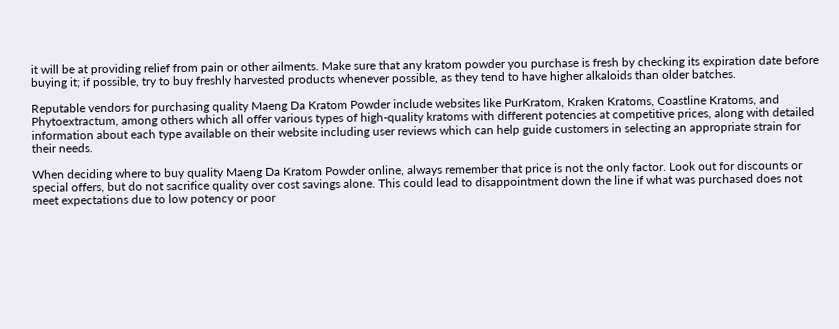it will be at providing relief from pain or other ailments. Make sure that any kratom powder you purchase is fresh by checking its expiration date before buying it; if possible, try to buy freshly harvested products whenever possible, as they tend to have higher alkaloids than older batches.

Reputable vendors for purchasing quality Maeng Da Kratom Powder include websites like PurKratom, Kraken Kratoms, Coastline Kratoms, and Phytoextractum, among others which all offer various types of high-quality kratoms with different potencies at competitive prices, along with detailed information about each type available on their website including user reviews which can help guide customers in selecting an appropriate strain for their needs.

When deciding where to buy quality Maeng Da Kratom Powder online, always remember that price is not the only factor. Look out for discounts or special offers, but do not sacrifice quality over cost savings alone. This could lead to disappointment down the line if what was purchased does not meet expectations due to low potency or poor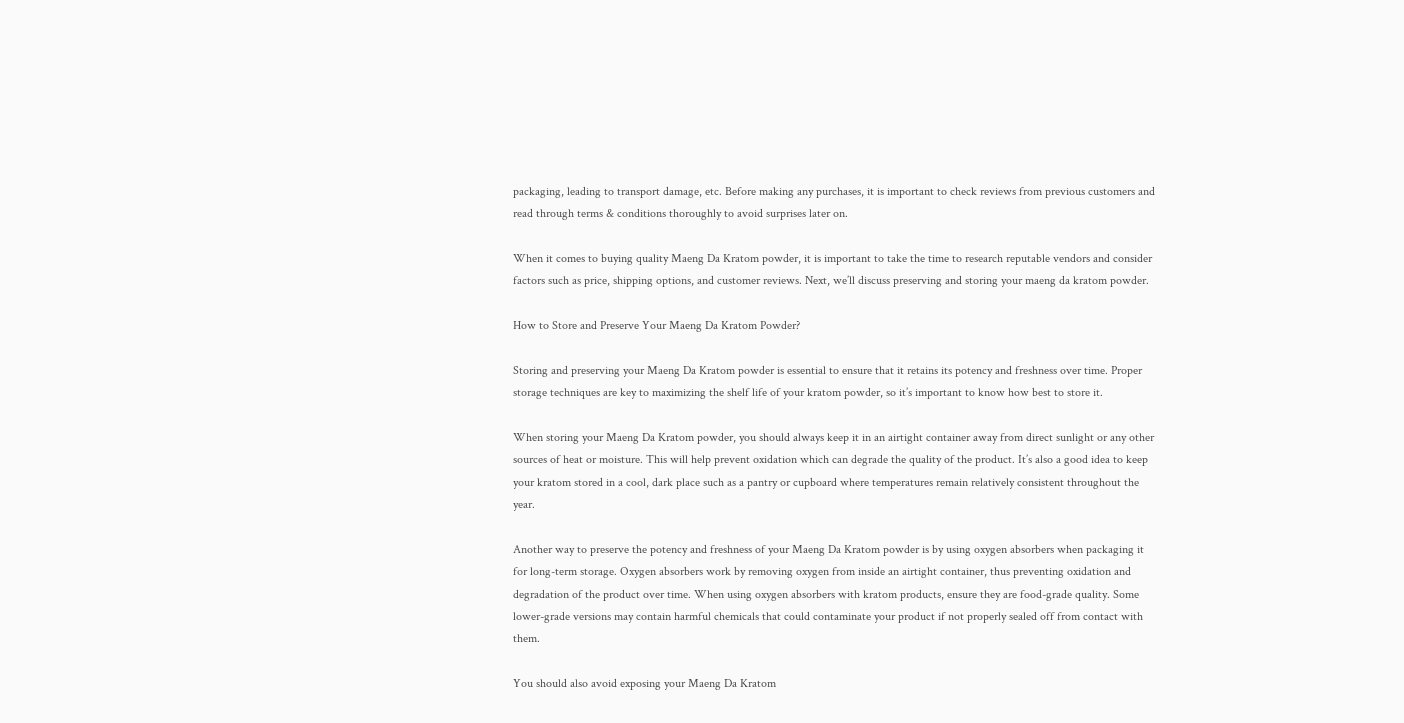packaging, leading to transport damage, etc. Before making any purchases, it is important to check reviews from previous customers and read through terms & conditions thoroughly to avoid surprises later on.

When it comes to buying quality Maeng Da Kratom powder, it is important to take the time to research reputable vendors and consider factors such as price, shipping options, and customer reviews. Next, we’ll discuss preserving and storing your maeng da kratom powder.

How to Store and Preserve Your Maeng Da Kratom Powder?

Storing and preserving your Maeng Da Kratom powder is essential to ensure that it retains its potency and freshness over time. Proper storage techniques are key to maximizing the shelf life of your kratom powder, so it’s important to know how best to store it.

When storing your Maeng Da Kratom powder, you should always keep it in an airtight container away from direct sunlight or any other sources of heat or moisture. This will help prevent oxidation which can degrade the quality of the product. It’s also a good idea to keep your kratom stored in a cool, dark place such as a pantry or cupboard where temperatures remain relatively consistent throughout the year.

Another way to preserve the potency and freshness of your Maeng Da Kratom powder is by using oxygen absorbers when packaging it for long-term storage. Oxygen absorbers work by removing oxygen from inside an airtight container, thus preventing oxidation and degradation of the product over time. When using oxygen absorbers with kratom products, ensure they are food-grade quality. Some lower-grade versions may contain harmful chemicals that could contaminate your product if not properly sealed off from contact with them.

You should also avoid exposing your Maeng Da Kratom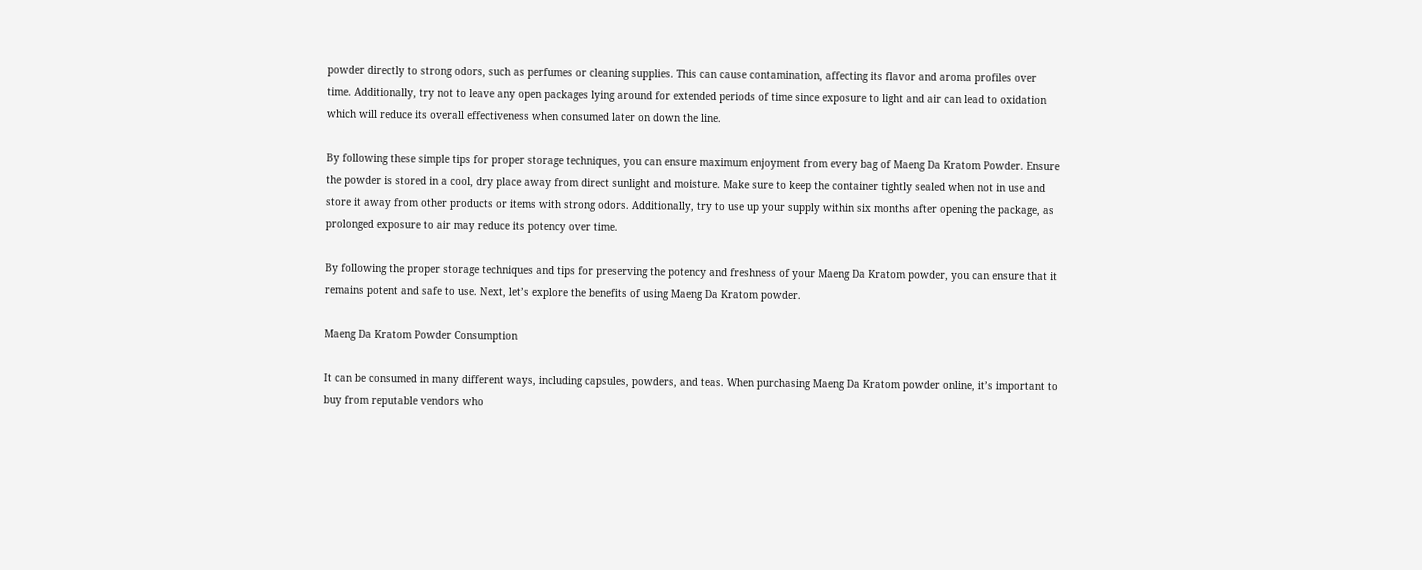powder directly to strong odors, such as perfumes or cleaning supplies. This can cause contamination, affecting its flavor and aroma profiles over time. Additionally, try not to leave any open packages lying around for extended periods of time since exposure to light and air can lead to oxidation which will reduce its overall effectiveness when consumed later on down the line.

By following these simple tips for proper storage techniques, you can ensure maximum enjoyment from every bag of Maeng Da Kratom Powder. Ensure the powder is stored in a cool, dry place away from direct sunlight and moisture. Make sure to keep the container tightly sealed when not in use and store it away from other products or items with strong odors. Additionally, try to use up your supply within six months after opening the package, as prolonged exposure to air may reduce its potency over time.

By following the proper storage techniques and tips for preserving the potency and freshness of your Maeng Da Kratom powder, you can ensure that it remains potent and safe to use. Next, let’s explore the benefits of using Maeng Da Kratom powder.

Maeng Da Kratom Powder Consumption

It can be consumed in many different ways, including capsules, powders, and teas. When purchasing Maeng Da Kratom powder online, it’s important to buy from reputable vendors who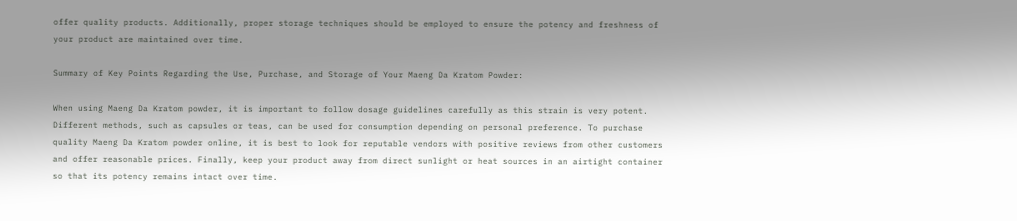offer quality products. Additionally, proper storage techniques should be employed to ensure the potency and freshness of your product are maintained over time.

Summary of Key Points Regarding the Use, Purchase, and Storage of Your Maeng Da Kratom Powder:

When using Maeng Da Kratom powder, it is important to follow dosage guidelines carefully as this strain is very potent. Different methods, such as capsules or teas, can be used for consumption depending on personal preference. To purchase quality Maeng Da Kratom powder online, it is best to look for reputable vendors with positive reviews from other customers and offer reasonable prices. Finally, keep your product away from direct sunlight or heat sources in an airtight container so that its potency remains intact over time.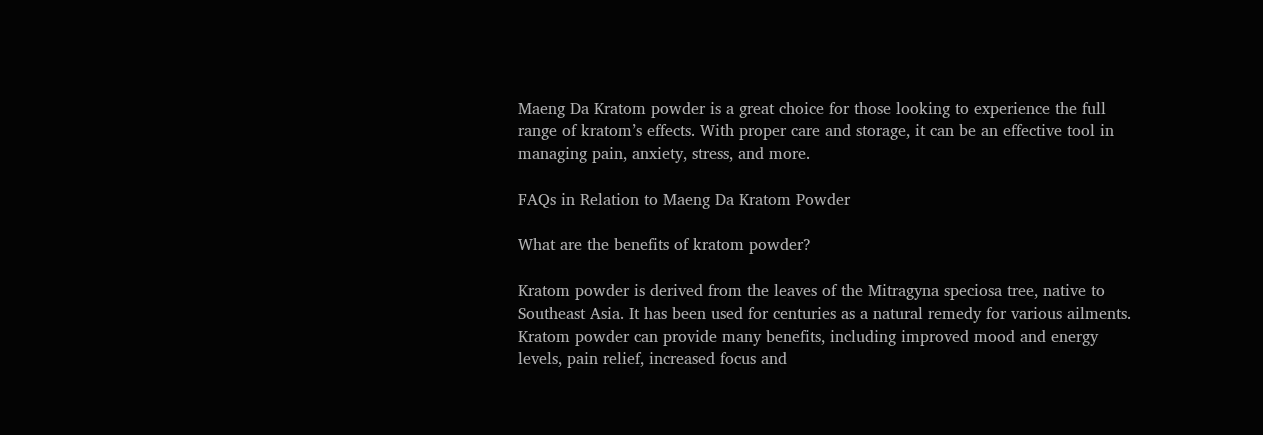Maeng Da Kratom powder is a great choice for those looking to experience the full range of kratom’s effects. With proper care and storage, it can be an effective tool in managing pain, anxiety, stress, and more.

FAQs in Relation to Maeng Da Kratom Powder

What are the benefits of kratom powder?

Kratom powder is derived from the leaves of the Mitragyna speciosa tree, native to Southeast Asia. It has been used for centuries as a natural remedy for various ailments. Kratom powder can provide many benefits, including improved mood and energy levels, pain relief, increased focus and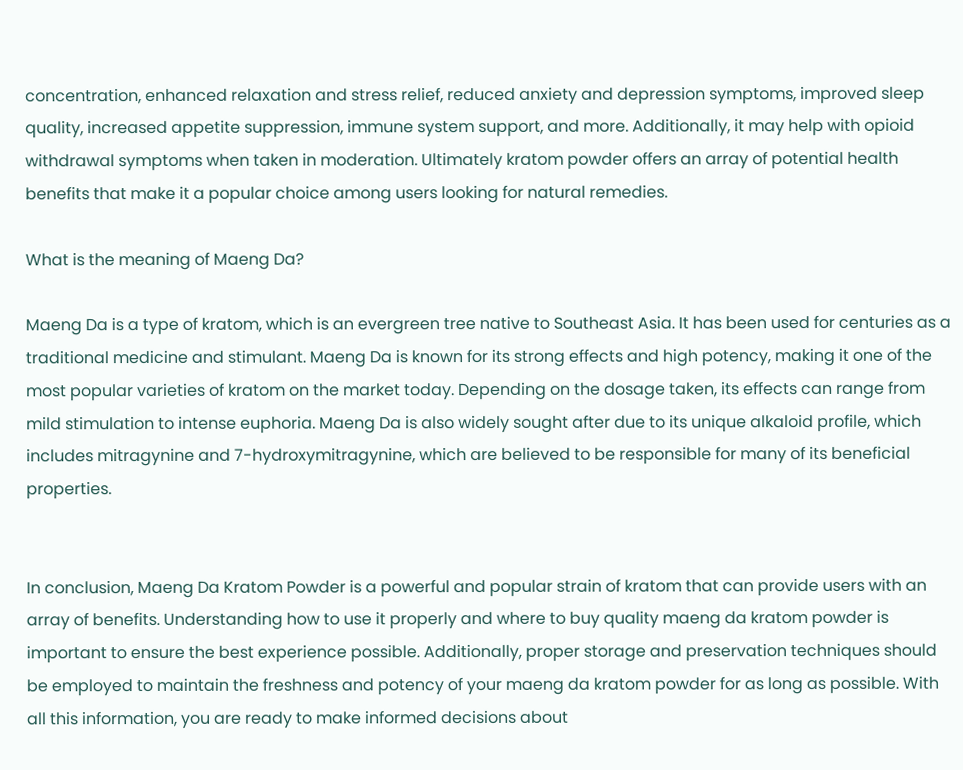concentration, enhanced relaxation and stress relief, reduced anxiety and depression symptoms, improved sleep quality, increased appetite suppression, immune system support, and more. Additionally, it may help with opioid withdrawal symptoms when taken in moderation. Ultimately kratom powder offers an array of potential health benefits that make it a popular choice among users looking for natural remedies.

What is the meaning of Maeng Da?

Maeng Da is a type of kratom, which is an evergreen tree native to Southeast Asia. It has been used for centuries as a traditional medicine and stimulant. Maeng Da is known for its strong effects and high potency, making it one of the most popular varieties of kratom on the market today. Depending on the dosage taken, its effects can range from mild stimulation to intense euphoria. Maeng Da is also widely sought after due to its unique alkaloid profile, which includes mitragynine and 7-hydroxymitragynine, which are believed to be responsible for many of its beneficial properties.


In conclusion, Maeng Da Kratom Powder is a powerful and popular strain of kratom that can provide users with an array of benefits. Understanding how to use it properly and where to buy quality maeng da kratom powder is important to ensure the best experience possible. Additionally, proper storage and preservation techniques should be employed to maintain the freshness and potency of your maeng da kratom powder for as long as possible. With all this information, you are ready to make informed decisions about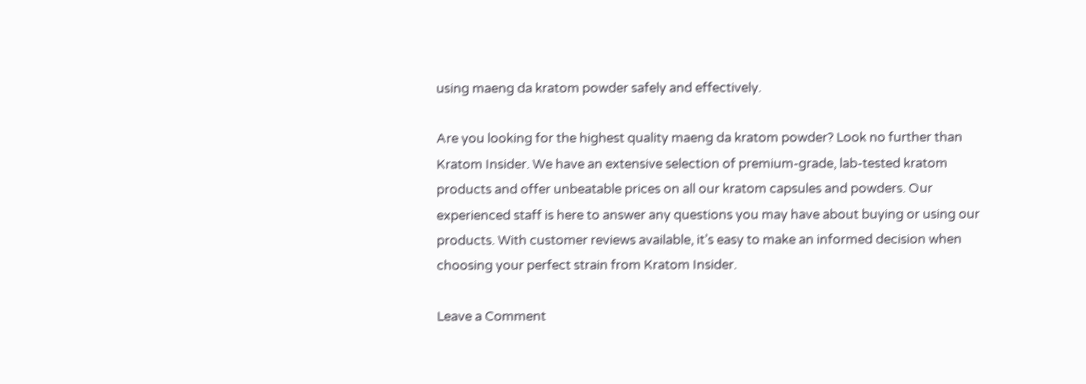using maeng da kratom powder safely and effectively.

Are you looking for the highest quality maeng da kratom powder? Look no further than Kratom Insider. We have an extensive selection of premium-grade, lab-tested kratom products and offer unbeatable prices on all our kratom capsules and powders. Our experienced staff is here to answer any questions you may have about buying or using our products. With customer reviews available, it’s easy to make an informed decision when choosing your perfect strain from Kratom Insider.

Leave a Comment